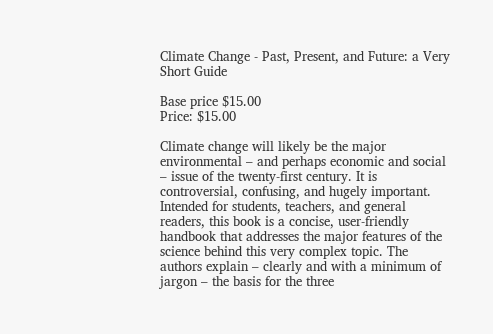Climate Change - Past, Present, and Future: a Very Short Guide

Base price $15.00
Price: $15.00

Climate change will likely be the major environmental – and perhaps economic and social – issue of the twenty-first century. It is controversial, confusing, and hugely important. Intended for students, teachers, and general readers, this book is a concise, user-friendly handbook that addresses the major features of the science behind this very complex topic. The authors explain – clearly and with a minimum of jargon – the basis for the three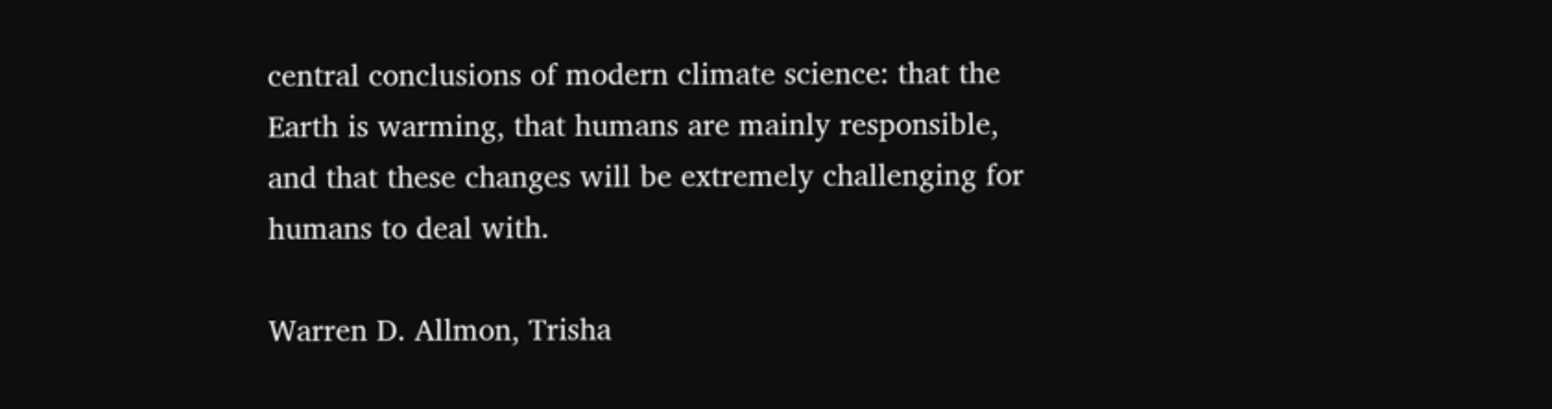central conclusions of modern climate science: that the Earth is warming, that humans are mainly responsible, and that these changes will be extremely challenging for humans to deal with.

Warren D. Allmon, Trisha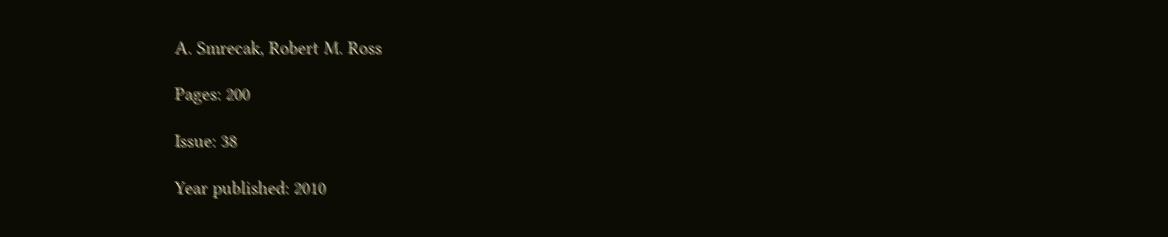A. Smrecak, Robert M. Ross

Pages: 200

Issue: 38

Year published: 2010